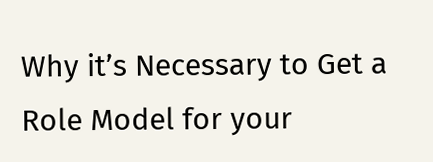Why it’s Necessary to Get a Role Model for your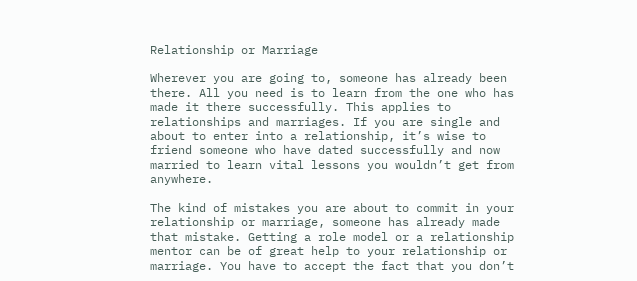Relationship or Marriage

Wherever you are going to, someone has already been there. All you need is to learn from the one who has made it there successfully. This applies to relationships and marriages. If you are single and about to enter into a relationship, it’s wise to friend someone who have dated successfully and now married to learn vital lessons you wouldn’t get from anywhere.

The kind of mistakes you are about to commit in your relationship or marriage, someone has already made that mistake. Getting a role model or a relationship mentor can be of great help to your relationship or marriage. You have to accept the fact that you don’t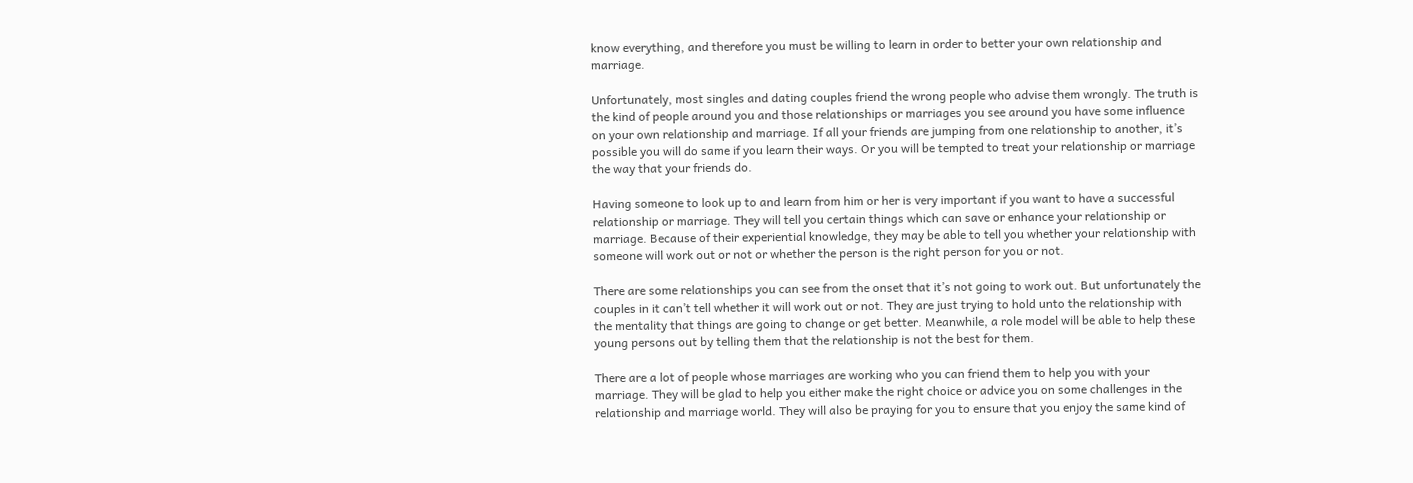know everything, and therefore you must be willing to learn in order to better your own relationship and marriage.

Unfortunately, most singles and dating couples friend the wrong people who advise them wrongly. The truth is the kind of people around you and those relationships or marriages you see around you have some influence on your own relationship and marriage. If all your friends are jumping from one relationship to another, it’s possible you will do same if you learn their ways. Or you will be tempted to treat your relationship or marriage the way that your friends do.

Having someone to look up to and learn from him or her is very important if you want to have a successful relationship or marriage. They will tell you certain things which can save or enhance your relationship or marriage. Because of their experiential knowledge, they may be able to tell you whether your relationship with someone will work out or not or whether the person is the right person for you or not.

There are some relationships you can see from the onset that it’s not going to work out. But unfortunately the couples in it can’t tell whether it will work out or not. They are just trying to hold unto the relationship with the mentality that things are going to change or get better. Meanwhile, a role model will be able to help these young persons out by telling them that the relationship is not the best for them.

There are a lot of people whose marriages are working who you can friend them to help you with your marriage. They will be glad to help you either make the right choice or advice you on some challenges in the relationship and marriage world. They will also be praying for you to ensure that you enjoy the same kind of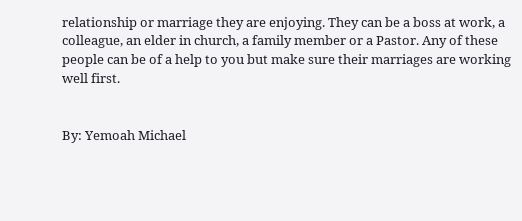relationship or marriage they are enjoying. They can be a boss at work, a colleague, an elder in church, a family member or a Pastor. Any of these people can be of a help to you but make sure their marriages are working well first.


By: Yemoah Michael